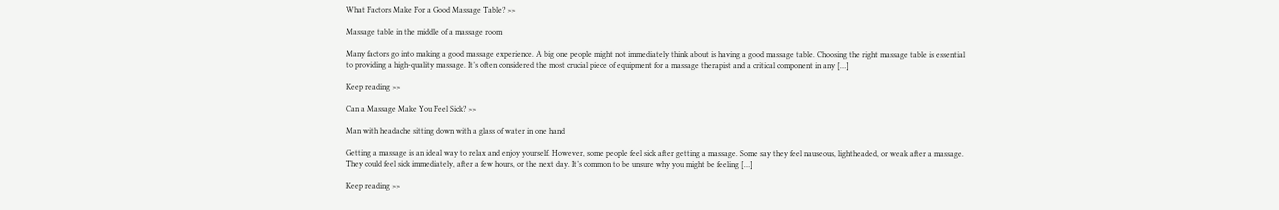What Factors Make For a Good Massage Table? >>

Massage table in the middle of a massage room

Many factors go into making a good massage experience. A big one people might not immediately think about is having a good massage table. Choosing the right massage table is essential to providing a high-quality massage. It’s often considered the most crucial piece of equipment for a massage therapist and a critical component in any […]

Keep reading >>

Can a Massage Make You Feel Sick? >>

Man with headache sitting down with a glass of water in one hand

Getting a massage is an ideal way to relax and enjoy yourself. However, some people feel sick after getting a massage. Some say they feel nauseous, lightheaded, or weak after a massage. They could feel sick immediately, after a few hours, or the next day. It’s common to be unsure why you might be feeling […]

Keep reading >>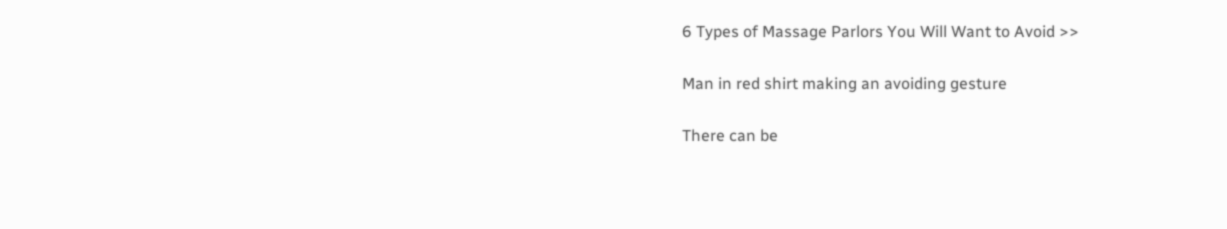6 Types of Massage Parlors You Will Want to Avoid >>

Man in red shirt making an avoiding gesture

There can be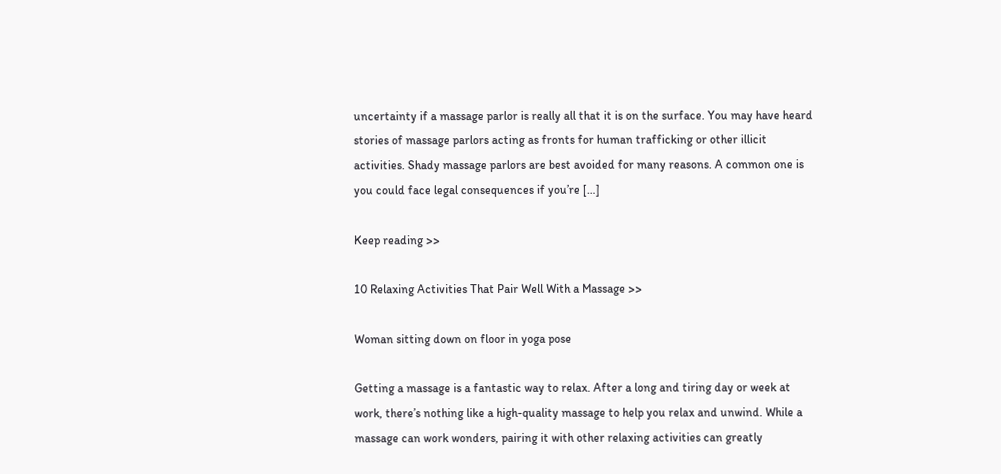uncertainty if a massage parlor is really all that it is on the surface. You may have heard stories of massage parlors acting as fronts for human trafficking or other illicit activities. Shady massage parlors are best avoided for many reasons. A common one is you could face legal consequences if you’re […]

Keep reading >>

10 Relaxing Activities That Pair Well With a Massage >>

Woman sitting down on floor in yoga pose

Getting a massage is a fantastic way to relax. After a long and tiring day or week at work, there’s nothing like a high-quality massage to help you relax and unwind. While a massage can work wonders, pairing it with other relaxing activities can greatly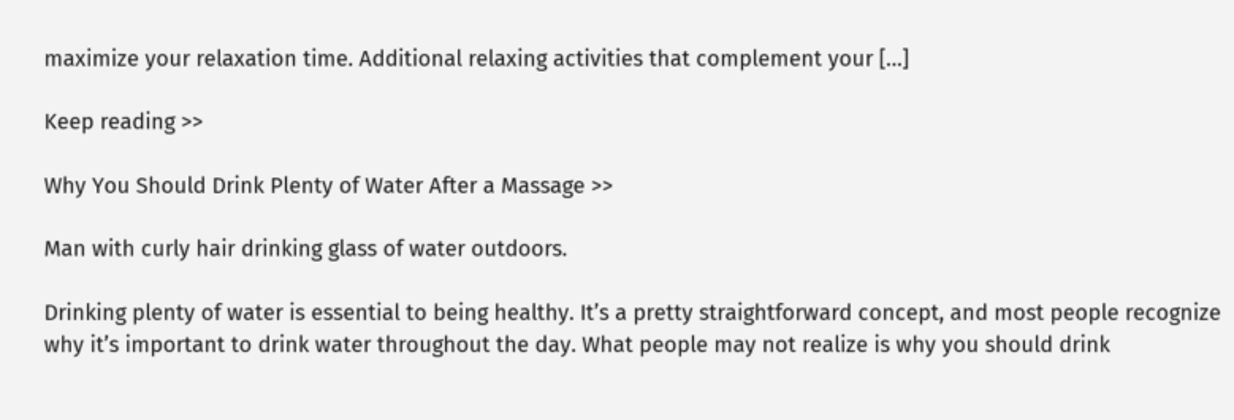maximize your relaxation time. Additional relaxing activities that complement your […]

Keep reading >>

Why You Should Drink Plenty of Water After a Massage >>

Man with curly hair drinking glass of water outdoors.

Drinking plenty of water is essential to being healthy. It’s a pretty straightforward concept, and most people recognize why it’s important to drink water throughout the day. What people may not realize is why you should drink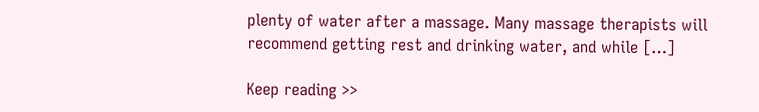plenty of water after a massage. Many massage therapists will recommend getting rest and drinking water, and while […]

Keep reading >>